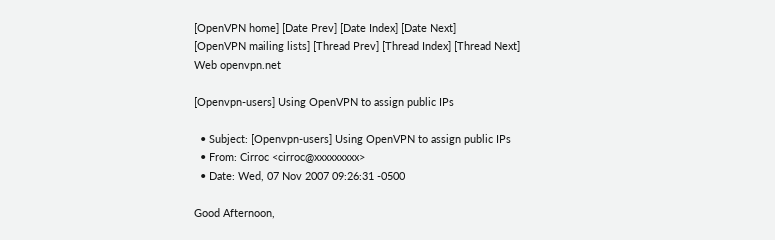[OpenVPN home] [Date Prev] [Date Index] [Date Next]
[OpenVPN mailing lists] [Thread Prev] [Thread Index] [Thread Next]
Web openvpn.net

[Openvpn-users] Using OpenVPN to assign public IPs

  • Subject: [Openvpn-users] Using OpenVPN to assign public IPs
  • From: Cirroc <cirroc@xxxxxxxxx>
  • Date: Wed, 07 Nov 2007 09:26:31 -0500

Good Afternoon,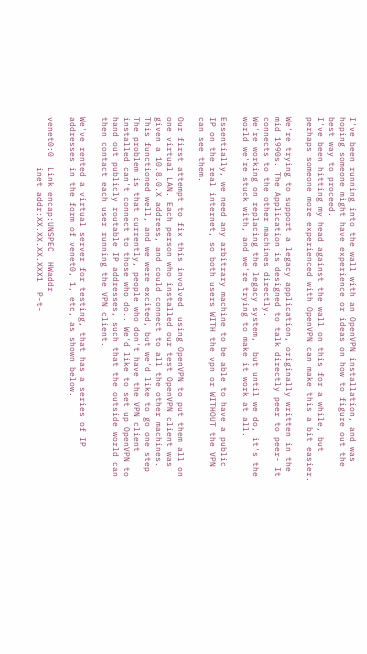I've been running into the wall with an OpenVPN installation, and was
hoping someone might have experience or ideas on how to figure out the
best way to proceed.
I've been hitting my head against the wall on this for a while, but
perhaps someone more experienced with OpenVPN can make this a bit easier.

We're trying to support a legacy application, originally written in the
mid 1990s. The Application is designed to talk directly peer to peer- It
connects to the other machines directly.
We're working on replacing the legacy system,  but until we do, it's the
world we're stuck with, and we're trying to make it work at all.

Essentially, we need any arbitrary machine to be able to have a public
IP on the real internet, so both users WITH the vpn or WITHOUT the VPN
can see them.

Our first attempt to fix this involved  using OpenVPN to put them all on
one virtual LAN. Each person who installed our test OpenVPN client was
given a 10.8.0.X address, and could connect to all the other machines.
This functioned well, and we were excited, but we'd like to go one step
The problem is that currently, people who don't have the VPN client
installed can't connect to those who do.. We'd like to set up OpenVPN to
hand out publicly routable IP addresses, such that the outside world can
then contact each user running the VPN client.

We've rented a virtual server for testing, that has a series of IP
addresses in the form of venet0, 1, etc, as shown below.

venet0:0  Link encap:UNSPEC  HWaddr
          inet addr:XX.XX.XX.XXX1  P-t-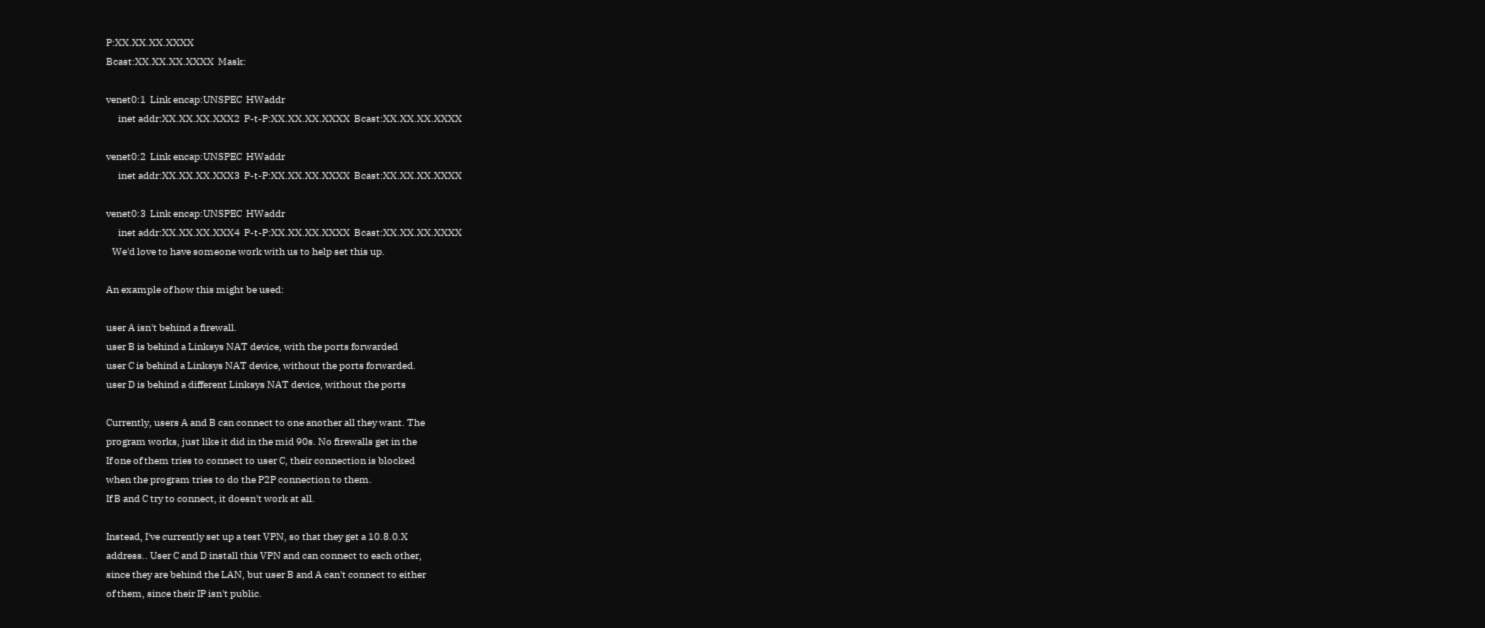P:XX.XX.XX.XXXX
Bcast:XX.XX.XX.XXXX  Mask:

venet0:1  Link encap:UNSPEC  HWaddr
      inet addr:XX.XX.XX.XXX2  P-t-P:XX.XX.XX.XXXX  Bcast:XX.XX.XX.XXXX

venet0:2  Link encap:UNSPEC  HWaddr
      inet addr:XX.XX.XX.XXX3  P-t-P:XX.XX.XX.XXXX  Bcast:XX.XX.XX.XXXX

venet0:3  Link encap:UNSPEC  HWaddr
      inet addr:XX.XX.XX.XXX4  P-t-P:XX.XX.XX.XXXX  Bcast:XX.XX.XX.XXXX
   We'd love to have someone work with us to help set this up.

An example of how this might be used:

user A isn't behind a firewall.
user B is behind a Linksys NAT device, with the ports forwarded
user C is behind a Linksys NAT device, without the ports forwarded.
user D is behind a different Linksys NAT device, without the ports

Currently, users A and B can connect to one another all they want. The
program works, just like it did in the mid 90s. No firewalls get in the
If one of them tries to connect to user C, their connection is blocked
when the program tries to do the P2P connection to them.
If B and C try to connect, it doesn't work at all.

Instead, I've currently set up a test VPN, so that they get a 10.8.0.X
address.. User C and D install this VPN and can connect to each other,
since they are behind the LAN, but user B and A can't connect to either
of them, since their IP isn't public.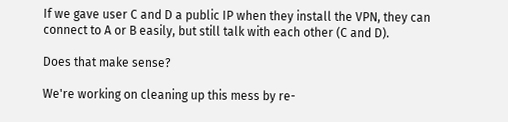If we gave user C and D a public IP when they install the VPN, they can
connect to A or B easily, but still talk with each other (C and D).

Does that make sense?

We're working on cleaning up this mess by re-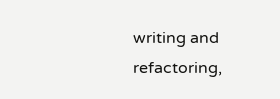writing and refactoring,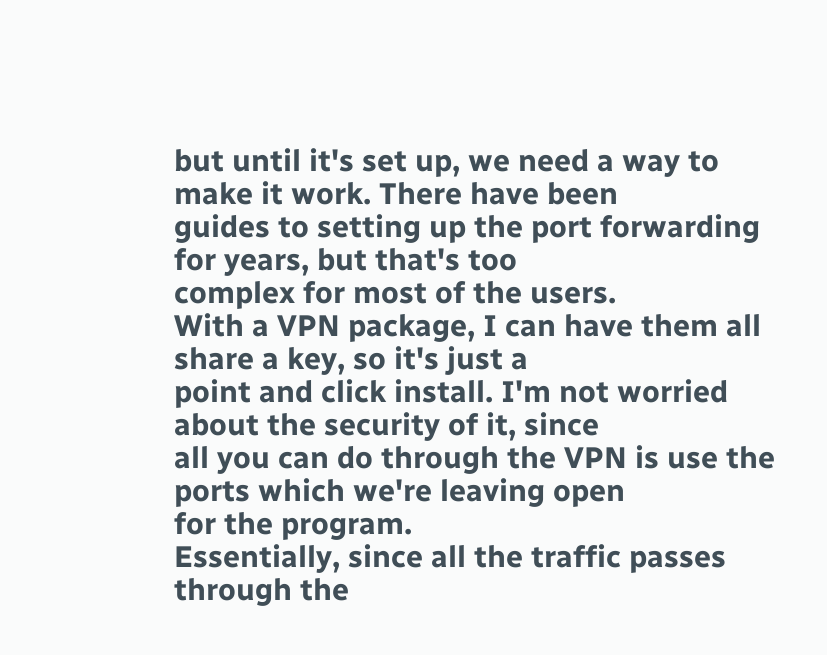but until it's set up, we need a way to make it work. There have been
guides to setting up the port forwarding for years, but that's too
complex for most of the users.
With a VPN package, I can have them all share a key, so it's just a
point and click install. I'm not worried about the security of it, since
all you can do through the VPN is use the ports which we're leaving open
for the program.
Essentially, since all the traffic passes through the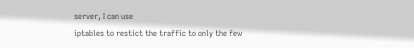server, I can use
iptables to restict the traffic to only the few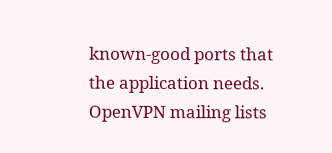known-good ports that
the application needs.
OpenVPN mailing lists